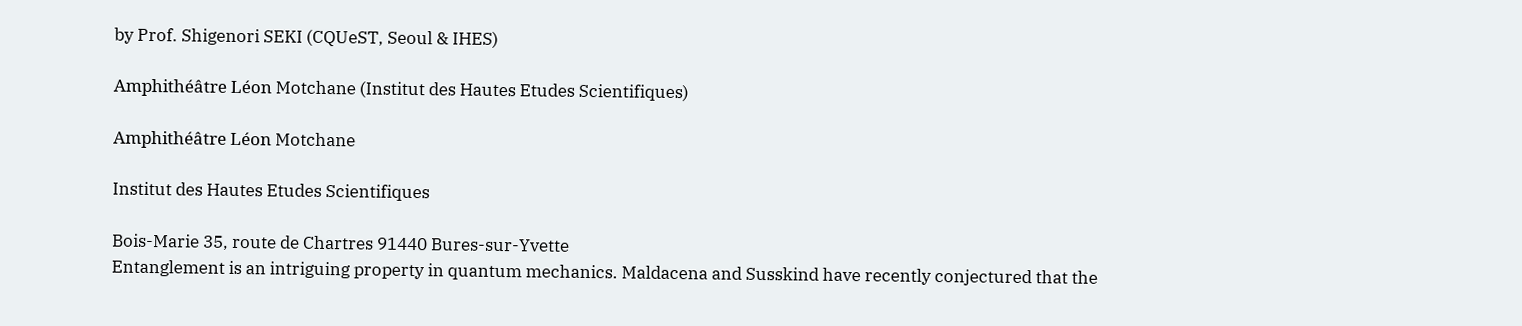by Prof. Shigenori SEKI (CQUeST, Seoul & IHES)

Amphithéâtre Léon Motchane (Institut des Hautes Etudes Scientifiques)

Amphithéâtre Léon Motchane

Institut des Hautes Etudes Scientifiques

Bois-Marie 35, route de Chartres 91440 Bures-sur-Yvette
Entanglement is an intriguing property in quantum mechanics. Maldacena and Susskind have recently conjectured that the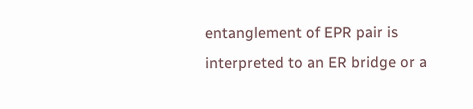entanglement of EPR pair is interpreted to an ER bridge or a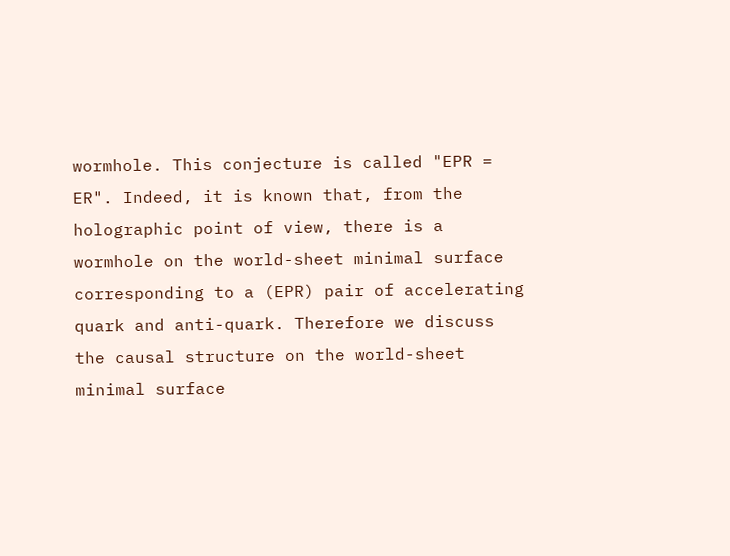wormhole. This conjecture is called "EPR = ER". Indeed, it is known that, from the holographic point of view, there is a wormhole on the world-sheet minimal surface corresponding to a (EPR) pair of accelerating quark and anti-quark. Therefore we discuss the causal structure on the world-sheet minimal surface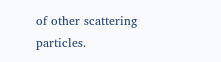of other scattering particles.